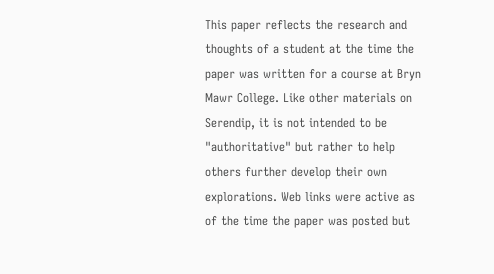This paper reflects the research and thoughts of a student at the time the paper was written for a course at Bryn Mawr College. Like other materials on Serendip, it is not intended to be "authoritative" but rather to help others further develop their own explorations. Web links were active as of the time the paper was posted but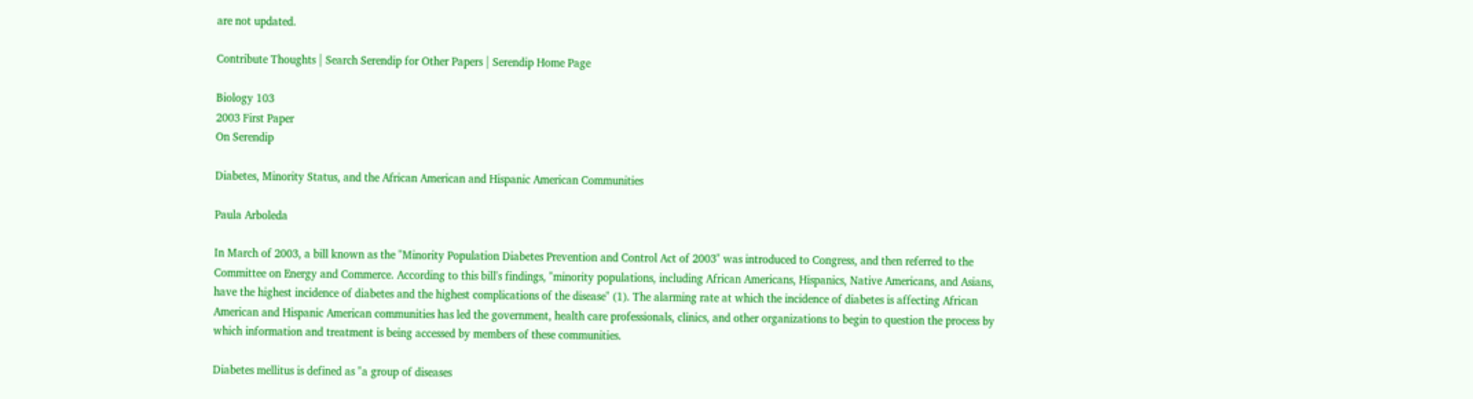are not updated.

Contribute Thoughts | Search Serendip for Other Papers | Serendip Home Page

Biology 103
2003 First Paper
On Serendip

Diabetes, Minority Status, and the African American and Hispanic American Communities

Paula Arboleda

In March of 2003, a bill known as the "Minority Population Diabetes Prevention and Control Act of 2003" was introduced to Congress, and then referred to the Committee on Energy and Commerce. According to this bill's findings, "minority populations, including African Americans, Hispanics, Native Americans, and Asians, have the highest incidence of diabetes and the highest complications of the disease" (1). The alarming rate at which the incidence of diabetes is affecting African American and Hispanic American communities has led the government, health care professionals, clinics, and other organizations to begin to question the process by which information and treatment is being accessed by members of these communities.

Diabetes mellitus is defined as "a group of diseases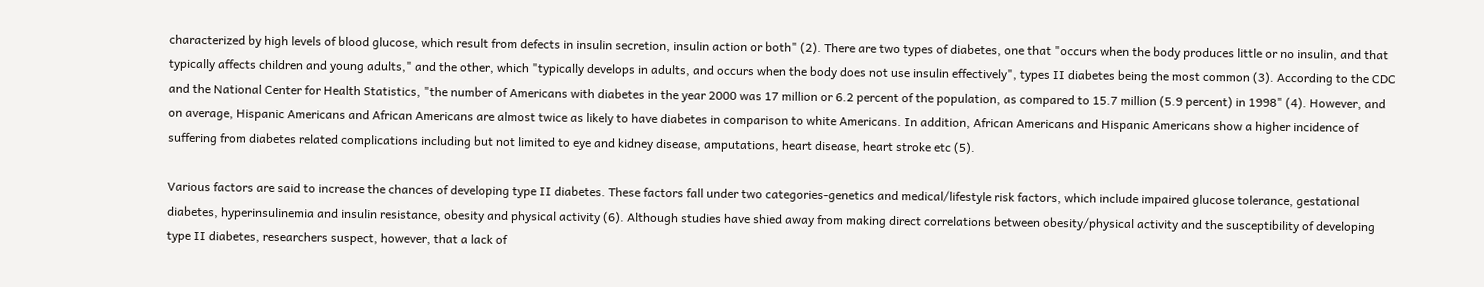characterized by high levels of blood glucose, which result from defects in insulin secretion, insulin action or both" (2). There are two types of diabetes, one that "occurs when the body produces little or no insulin, and that typically affects children and young adults," and the other, which "typically develops in adults, and occurs when the body does not use insulin effectively", types II diabetes being the most common (3). According to the CDC and the National Center for Health Statistics, "the number of Americans with diabetes in the year 2000 was 17 million or 6.2 percent of the population, as compared to 15.7 million (5.9 percent) in 1998" (4). However, and on average, Hispanic Americans and African Americans are almost twice as likely to have diabetes in comparison to white Americans. In addition, African Americans and Hispanic Americans show a higher incidence of suffering from diabetes related complications including but not limited to eye and kidney disease, amputations, heart disease, heart stroke etc (5).

Various factors are said to increase the chances of developing type II diabetes. These factors fall under two categories-genetics and medical/lifestyle risk factors, which include impaired glucose tolerance, gestational diabetes, hyperinsulinemia and insulin resistance, obesity and physical activity (6). Although studies have shied away from making direct correlations between obesity/physical activity and the susceptibility of developing type II diabetes, researchers suspect, however, that a lack of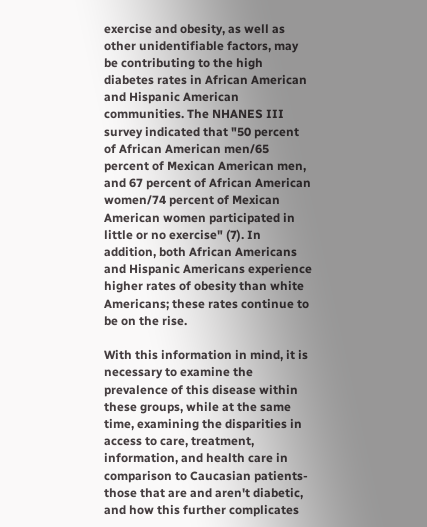exercise and obesity, as well as other unidentifiable factors, may be contributing to the high diabetes rates in African American and Hispanic American communities. The NHANES III survey indicated that "50 percent of African American men/65 percent of Mexican American men, and 67 percent of African American women/74 percent of Mexican American women participated in little or no exercise" (7). In addition, both African Americans and Hispanic Americans experience higher rates of obesity than white Americans; these rates continue to be on the rise.

With this information in mind, it is necessary to examine the prevalence of this disease within these groups, while at the same time, examining the disparities in access to care, treatment, information, and health care in comparison to Caucasian patients-those that are and aren't diabetic, and how this further complicates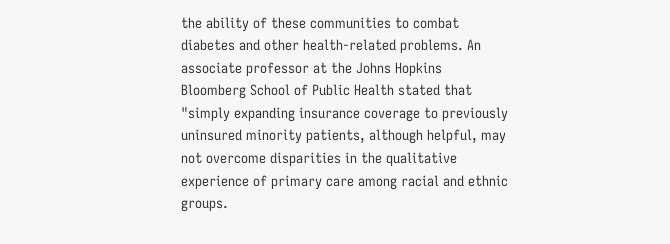the ability of these communities to combat diabetes and other health-related problems. An associate professor at the Johns Hopkins Bloomberg School of Public Health stated that "simply expanding insurance coverage to previously uninsured minority patients, although helpful, may not overcome disparities in the qualitative experience of primary care among racial and ethnic groups.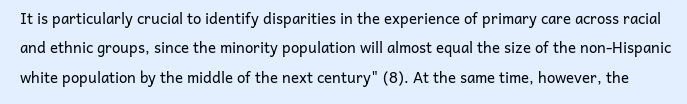It is particularly crucial to identify disparities in the experience of primary care across racial and ethnic groups, since the minority population will almost equal the size of the non-Hispanic white population by the middle of the next century" (8). At the same time, however, the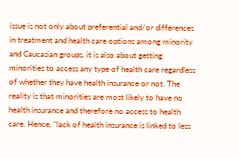issue is not only about preferential and/or differences in treatment and health care options among minority and Caucasian groups, it is also about getting minorities to access any type of health care regardless of whether they have health insurance or not. The reality is that minorities are most likely to have no health insurance and therefore no access to health care. Hence, "lack of health insurance is linked to less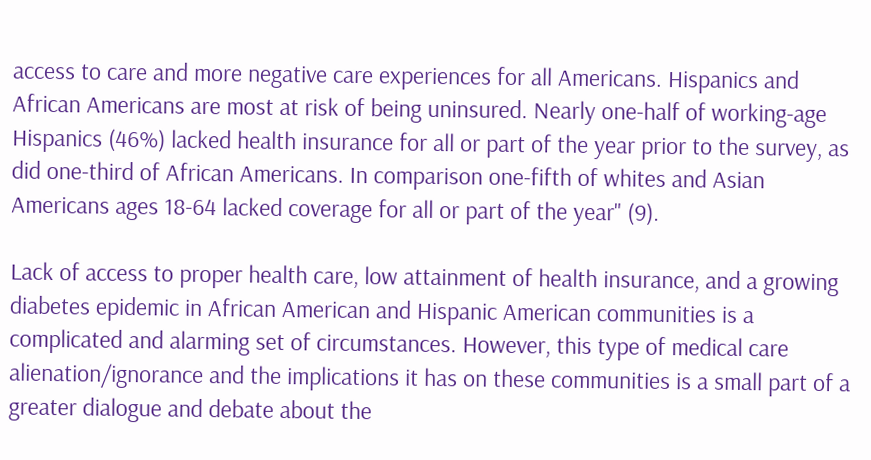access to care and more negative care experiences for all Americans. Hispanics and African Americans are most at risk of being uninsured. Nearly one-half of working-age Hispanics (46%) lacked health insurance for all or part of the year prior to the survey, as did one-third of African Americans. In comparison one-fifth of whites and Asian Americans ages 18-64 lacked coverage for all or part of the year" (9).

Lack of access to proper health care, low attainment of health insurance, and a growing diabetes epidemic in African American and Hispanic American communities is a complicated and alarming set of circumstances. However, this type of medical care alienation/ignorance and the implications it has on these communities is a small part of a greater dialogue and debate about the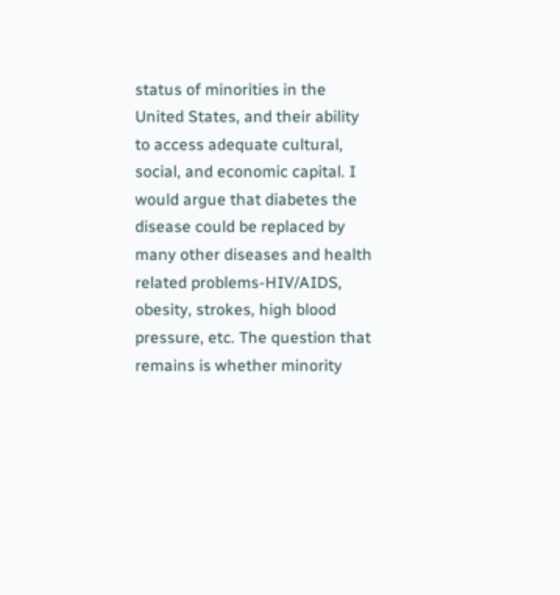status of minorities in the United States, and their ability to access adequate cultural, social, and economic capital. I would argue that diabetes the disease could be replaced by many other diseases and health related problems-HIV/AIDS, obesity, strokes, high blood pressure, etc. The question that remains is whether minority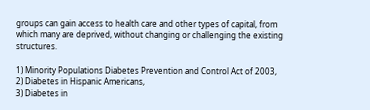groups can gain access to health care and other types of capital, from which many are deprived, without changing or challenging the existing structures.

1) Minority Populations Diabetes Prevention and Control Act of 2003,
2) Diabetes in Hispanic Americans,
3) Diabetes in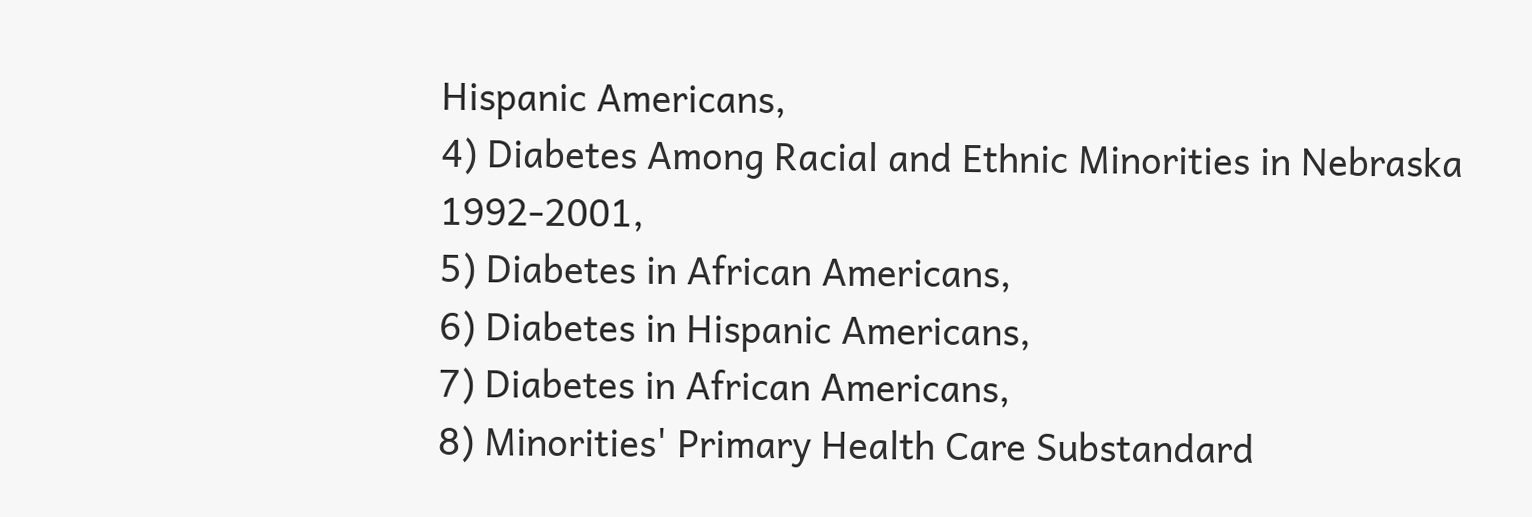Hispanic Americans,
4) Diabetes Among Racial and Ethnic Minorities in Nebraska 1992-2001,
5) Diabetes in African Americans,
6) Diabetes in Hispanic Americans,
7) Diabetes in African Americans,
8) Minorities' Primary Health Care Substandard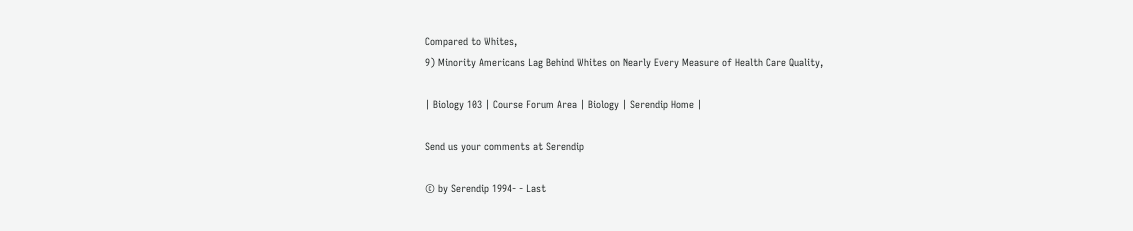Compared to Whites,
9) Minority Americans Lag Behind Whites on Nearly Every Measure of Health Care Quality,

| Biology 103 | Course Forum Area | Biology | Serendip Home |

Send us your comments at Serendip

© by Serendip 1994- - Last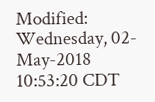Modified: Wednesday, 02-May-2018 10:53:20 CDT